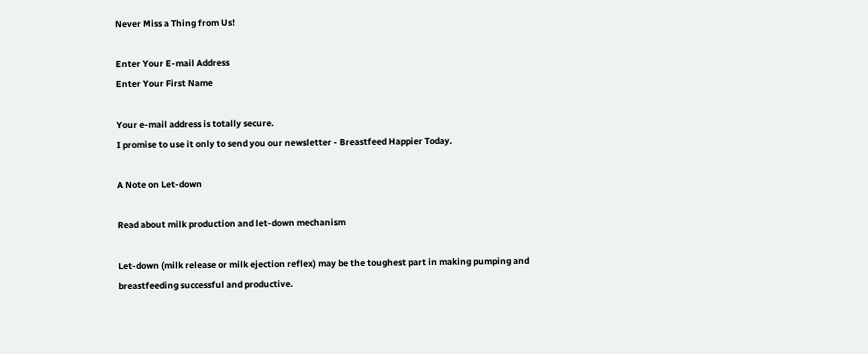Never Miss a Thing from Us!

Enter Your E-mail Address
Enter Your First Name

Your e-mail address is totally secure.
I promise to use it only to send you our newsletter - Breastfeed Happier Today.

A Note on Let-down

Read about milk production and let-down mechanism

Let-down (milk release or milk ejection reflex) may be the toughest part in making pumping and breastfeeding successful and productive.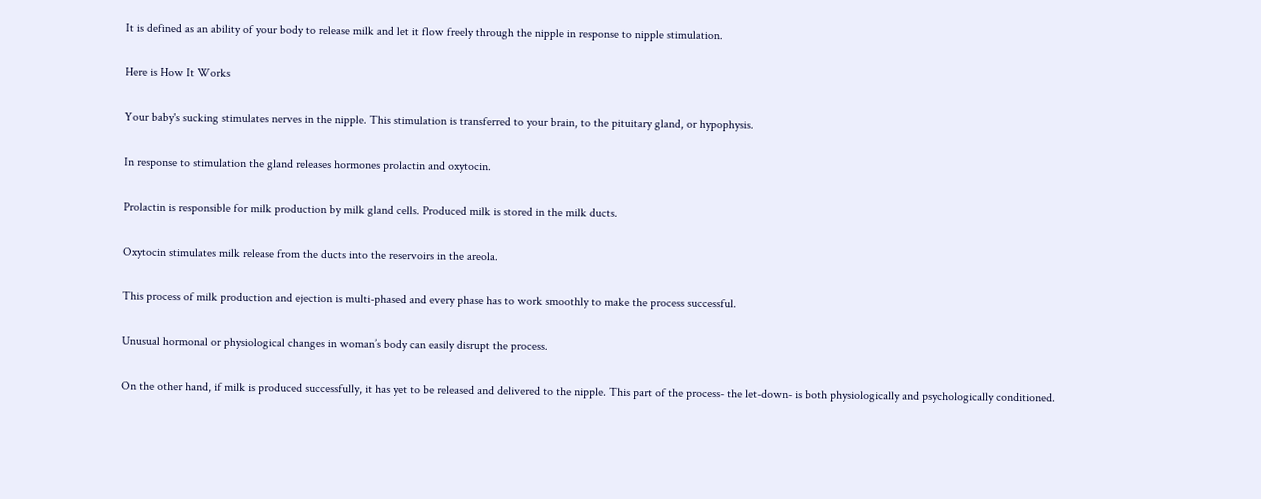It is defined as an ability of your body to release milk and let it flow freely through the nipple in response to nipple stimulation.

Here is How It Works

Your baby's sucking stimulates nerves in the nipple. This stimulation is transferred to your brain, to the pituitary gland, or hypophysis.

In response to stimulation the gland releases hormones prolactin and oxytocin.

Prolactin is responsible for milk production by milk gland cells. Produced milk is stored in the milk ducts.

Oxytocin stimulates milk release from the ducts into the reservoirs in the areola.

This process of milk production and ejection is multi-phased and every phase has to work smoothly to make the process successful.

Unusual hormonal or physiological changes in woman’s body can easily disrupt the process.

On the other hand, if milk is produced successfully, it has yet to be released and delivered to the nipple. This part of the process- the let-down- is both physiologically and psychologically conditioned.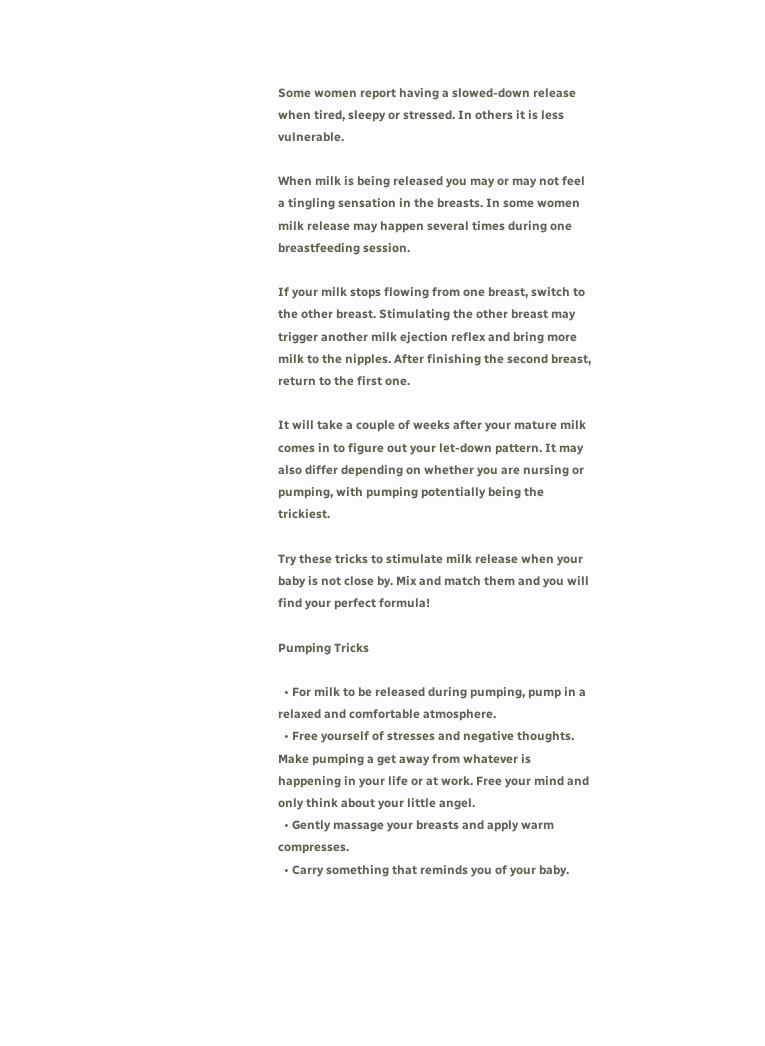Some women report having a slowed-down release when tired, sleepy or stressed. In others it is less vulnerable.

When milk is being released you may or may not feel a tingling sensation in the breasts. In some women milk release may happen several times during one breastfeeding session.

If your milk stops flowing from one breast, switch to the other breast. Stimulating the other breast may trigger another milk ejection reflex and bring more milk to the nipples. After finishing the second breast, return to the first one.

It will take a couple of weeks after your mature milk comes in to figure out your let-down pattern. It may also differ depending on whether you are nursing or pumping, with pumping potentially being the trickiest.

Try these tricks to stimulate milk release when your baby is not close by. Mix and match them and you will find your perfect formula!

Pumping Tricks

  • For milk to be released during pumping, pump in a relaxed and comfortable atmosphere.
  • Free yourself of stresses and negative thoughts. Make pumping a get away from whatever is happening in your life or at work. Free your mind and only think about your little angel.
  • Gently massage your breasts and apply warm compresses.
  • Carry something that reminds you of your baby.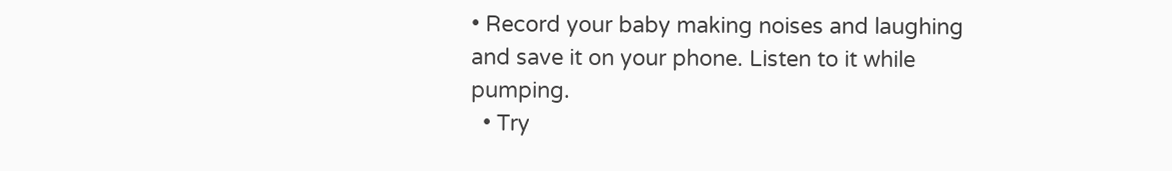• Record your baby making noises and laughing and save it on your phone. Listen to it while pumping.
  • Try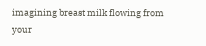imagining breast milk flowing from your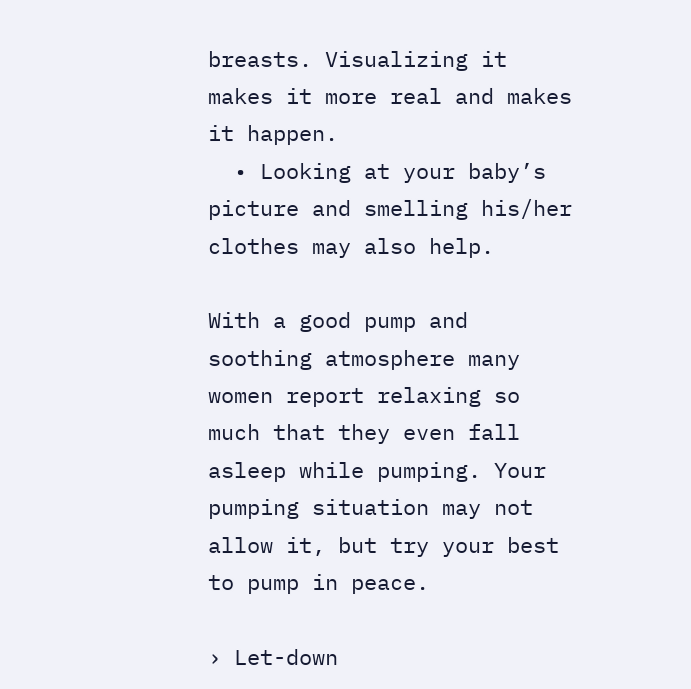breasts. Visualizing it makes it more real and makes it happen.
  • Looking at your baby’s picture and smelling his/her clothes may also help.

With a good pump and soothing atmosphere many women report relaxing so much that they even fall asleep while pumping. Your pumping situation may not allow it, but try your best to pump in peace.

› Let-down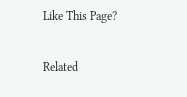Like This Page?

Related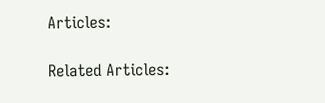Articles:

Related Articles: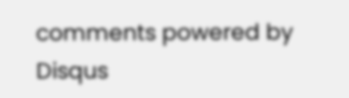comments powered by Disqus